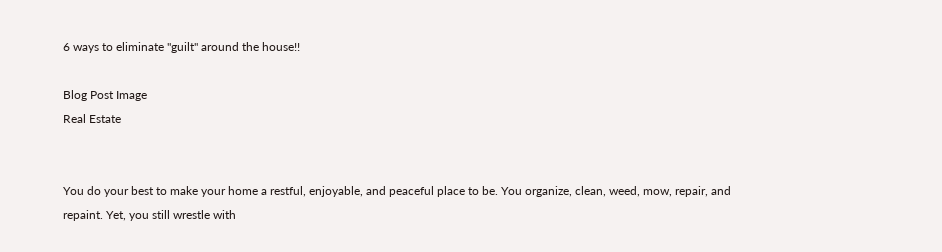6 ways to eliminate "guilt" around the house!!

Blog Post Image
Real Estate


You do your best to make your home a restful, enjoyable, and peaceful place to be. You organize, clean, weed, mow, repair, and repaint. Yet, you still wrestle with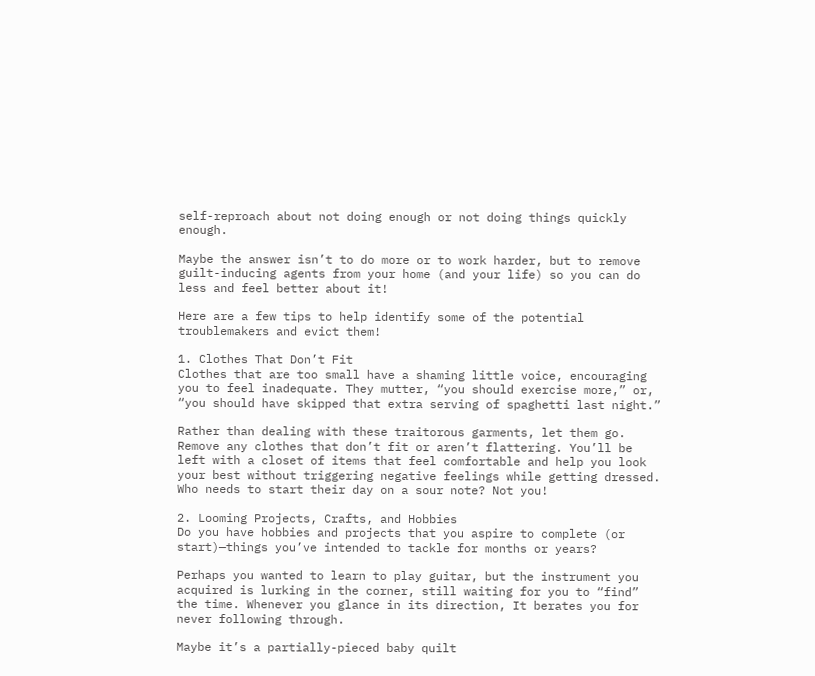self-reproach about not doing enough or not doing things quickly enough.

Maybe the answer isn’t to do more or to work harder, but to remove guilt-inducing agents from your home (and your life) so you can do less and feel better about it!

Here are a few tips to help identify some of the potential troublemakers and evict them!

1. Clothes That Don’t Fit
Clothes that are too small have a shaming little voice, encouraging you to feel inadequate. They mutter, “you should exercise more,” or, “you should have skipped that extra serving of spaghetti last night.”

Rather than dealing with these traitorous garments, let them go. Remove any clothes that don’t fit or aren’t flattering. You’ll be left with a closet of items that feel comfortable and help you look your best without triggering negative feelings while getting dressed. Who needs to start their day on a sour note? Not you!

2. Looming Projects, Crafts, and Hobbies
Do you have hobbies and projects that you aspire to complete (or start)—things you’ve intended to tackle for months or years?

Perhaps you wanted to learn to play guitar, but the instrument you acquired is lurking in the corner, still waiting for you to “find” the time. Whenever you glance in its direction, It berates you for never following through.

Maybe it’s a partially-pieced baby quilt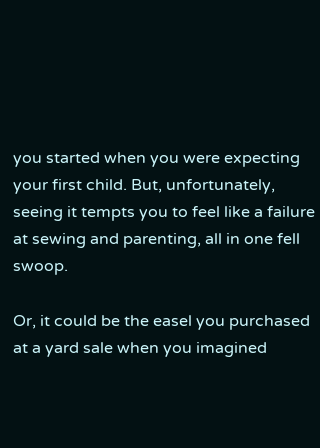you started when you were expecting your first child. But, unfortunately, seeing it tempts you to feel like a failure at sewing and parenting, all in one fell swoop.

Or, it could be the easel you purchased at a yard sale when you imagined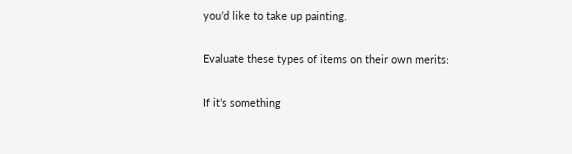you’d like to take up painting.

Evaluate these types of items on their own merits:

If it’s something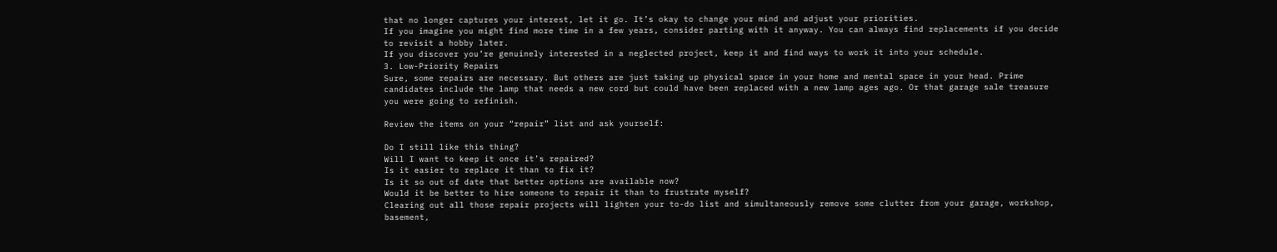that no longer captures your interest, let it go. It’s okay to change your mind and adjust your priorities.
If you imagine you might find more time in a few years, consider parting with it anyway. You can always find replacements if you decide to revisit a hobby later.
If you discover you’re genuinely interested in a neglected project, keep it and find ways to work it into your schedule.
3. Low-Priority Repairs
Sure, some repairs are necessary. But others are just taking up physical space in your home and mental space in your head. Prime candidates include the lamp that needs a new cord but could have been replaced with a new lamp ages ago. Or that garage sale treasure you were going to refinish.

Review the items on your “repair” list and ask yourself:

Do I still like this thing?
Will I want to keep it once it’s repaired?
Is it easier to replace it than to fix it?
Is it so out of date that better options are available now?
Would it be better to hire someone to repair it than to frustrate myself?
Clearing out all those repair projects will lighten your to-do list and simultaneously remove some clutter from your garage, workshop, basement,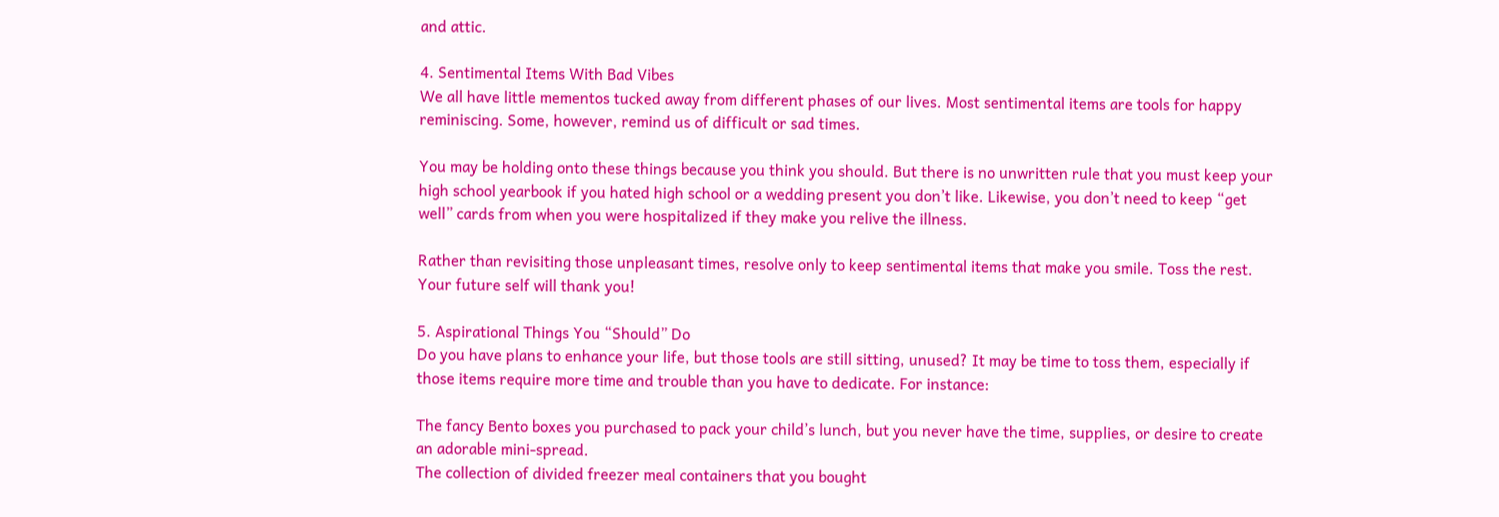and attic.

4. Sentimental Items With Bad Vibes
We all have little mementos tucked away from different phases of our lives. Most sentimental items are tools for happy reminiscing. Some, however, remind us of difficult or sad times.

You may be holding onto these things because you think you should. But there is no unwritten rule that you must keep your high school yearbook if you hated high school or a wedding present you don’t like. Likewise, you don’t need to keep “get well” cards from when you were hospitalized if they make you relive the illness.

Rather than revisiting those unpleasant times, resolve only to keep sentimental items that make you smile. Toss the rest. Your future self will thank you!

5. Aspirational Things You “Should” Do
Do you have plans to enhance your life, but those tools are still sitting, unused? It may be time to toss them, especially if those items require more time and trouble than you have to dedicate. For instance:

The fancy Bento boxes you purchased to pack your child’s lunch, but you never have the time, supplies, or desire to create an adorable mini-spread.
The collection of divided freezer meal containers that you bought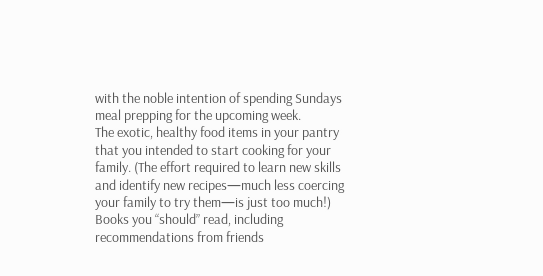with the noble intention of spending Sundays meal prepping for the upcoming week.
The exotic, healthy food items in your pantry that you intended to start cooking for your family. (The effort required to learn new skills and identify new recipes—much less coercing your family to try them—is just too much!)
Books you “should” read, including recommendations from friends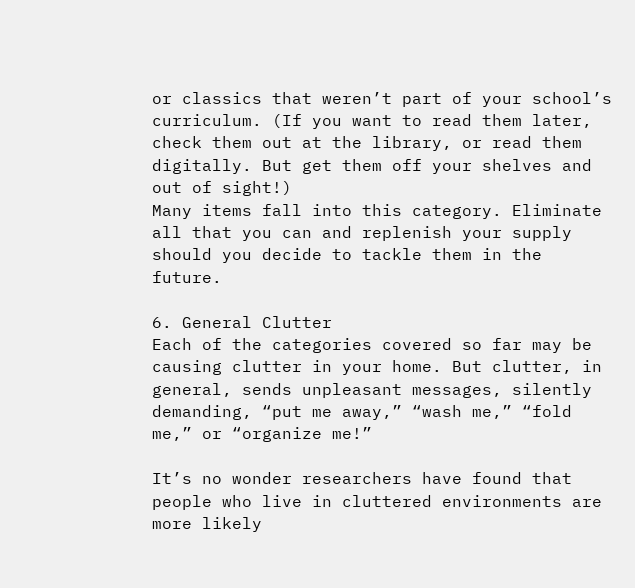or classics that weren’t part of your school’s curriculum. (If you want to read them later, check them out at the library, or read them digitally. But get them off your shelves and out of sight!)
Many items fall into this category. Eliminate all that you can and replenish your supply should you decide to tackle them in the future.

6. General Clutter
Each of the categories covered so far may be causing clutter in your home. But clutter, in general, sends unpleasant messages, silently demanding, “put me away,” “wash me,” “fold me,” or “organize me!”

It’s no wonder researchers have found that people who live in cluttered environments are more likely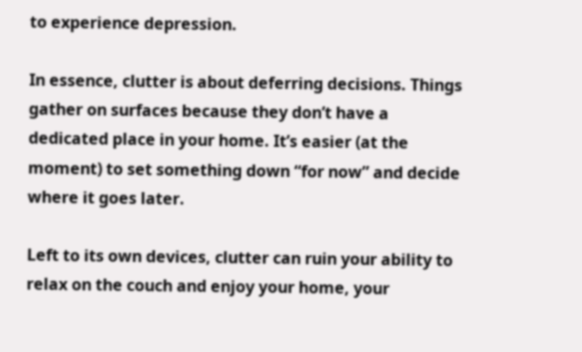to experience depression.

In essence, clutter is about deferring decisions. Things gather on surfaces because they don’t have a dedicated place in your home. It’s easier (at the moment) to set something down “for now” and decide where it goes later.

Left to its own devices, clutter can ruin your ability to relax on the couch and enjoy your home, your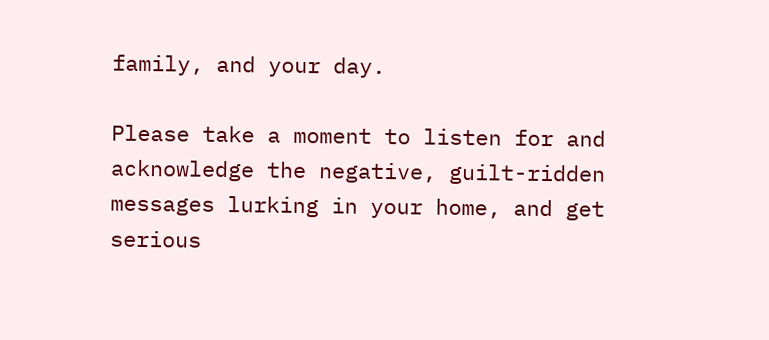family, and your day.

Please take a moment to listen for and acknowledge the negative, guilt-ridden messages lurking in your home, and get serious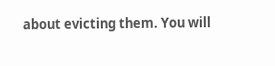about evicting them. You will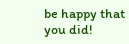be happy that you did!